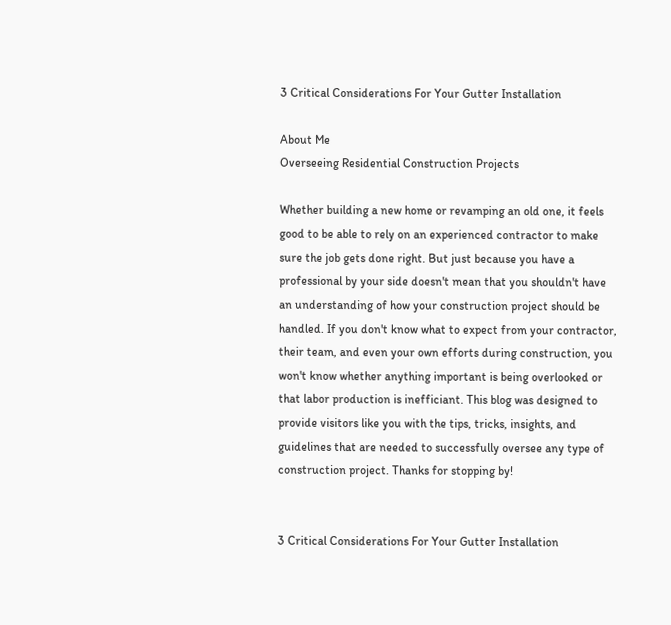3 Critical Considerations For Your Gutter Installation

About Me
Overseeing Residential Construction Projects

Whether building a new home or revamping an old one, it feels good to be able to rely on an experienced contractor to make sure the job gets done right. But just because you have a professional by your side doesn't mean that you shouldn't have an understanding of how your construction project should be handled. If you don't know what to expect from your contractor, their team, and even your own efforts during construction, you won't know whether anything important is being overlooked or that labor production is inefficiant. This blog was designed to provide visitors like you with the tips, tricks, insights, and guidelines that are needed to successfully oversee any type of construction project. Thanks for stopping by!


3 Critical Considerations For Your Gutter Installation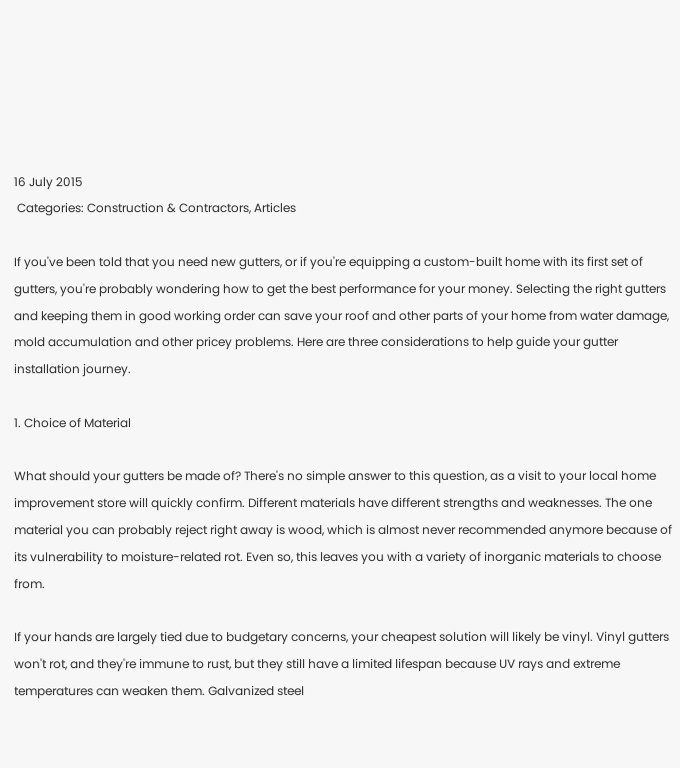16 July 2015
 Categories: Construction & Contractors, Articles

If you've been told that you need new gutters, or if you're equipping a custom-built home with its first set of gutters, you're probably wondering how to get the best performance for your money. Selecting the right gutters and keeping them in good working order can save your roof and other parts of your home from water damage, mold accumulation and other pricey problems. Here are three considerations to help guide your gutter installation journey.

1. Choice of Material

What should your gutters be made of? There's no simple answer to this question, as a visit to your local home improvement store will quickly confirm. Different materials have different strengths and weaknesses. The one material you can probably reject right away is wood, which is almost never recommended anymore because of its vulnerability to moisture-related rot. Even so, this leaves you with a variety of inorganic materials to choose from.

If your hands are largely tied due to budgetary concerns, your cheapest solution will likely be vinyl. Vinyl gutters won't rot, and they're immune to rust, but they still have a limited lifespan because UV rays and extreme temperatures can weaken them. Galvanized steel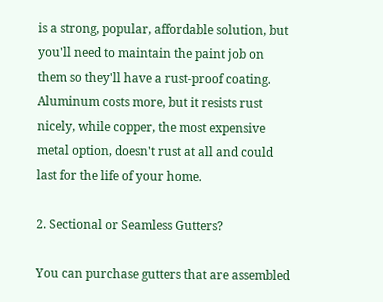is a strong, popular, affordable solution, but you'll need to maintain the paint job on them so they'll have a rust-proof coating. Aluminum costs more, but it resists rust nicely, while copper, the most expensive metal option, doesn't rust at all and could last for the life of your home.

2. Sectional or Seamless Gutters?

You can purchase gutters that are assembled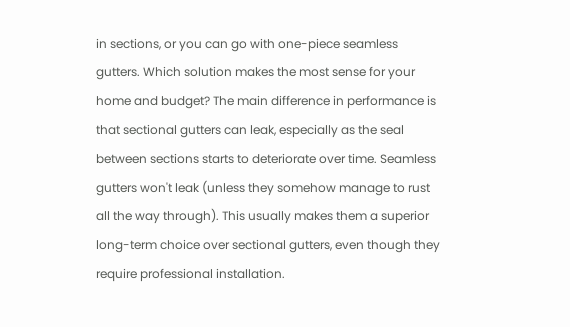in sections, or you can go with one-piece seamless gutters. Which solution makes the most sense for your home and budget? The main difference in performance is that sectional gutters can leak, especially as the seal between sections starts to deteriorate over time. Seamless gutters won't leak (unless they somehow manage to rust all the way through). This usually makes them a superior long-term choice over sectional gutters, even though they require professional installation.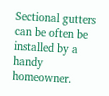Sectional gutters can be often be installed by a handy homeowner.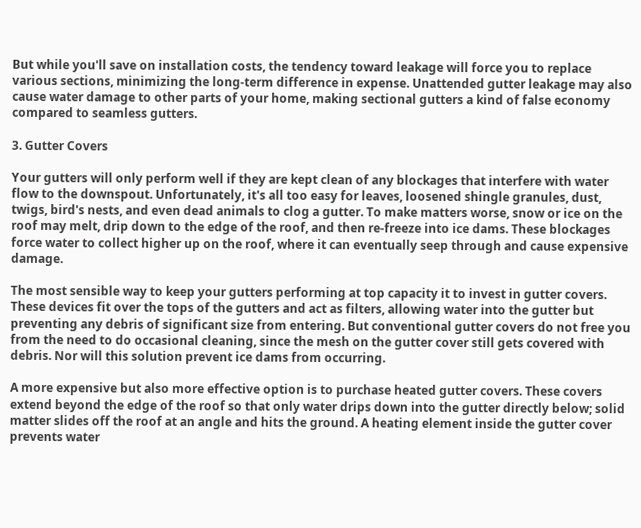But while you'll save on installation costs, the tendency toward leakage will force you to replace various sections, minimizing the long-term difference in expense. Unattended gutter leakage may also cause water damage to other parts of your home, making sectional gutters a kind of false economy compared to seamless gutters.

3. Gutter Covers

Your gutters will only perform well if they are kept clean of any blockages that interfere with water flow to the downspout. Unfortunately, it's all too easy for leaves, loosened shingle granules, dust, twigs, bird's nests, and even dead animals to clog a gutter. To make matters worse, snow or ice on the roof may melt, drip down to the edge of the roof, and then re-freeze into ice dams. These blockages force water to collect higher up on the roof, where it can eventually seep through and cause expensive damage.

The most sensible way to keep your gutters performing at top capacity it to invest in gutter covers. These devices fit over the tops of the gutters and act as filters, allowing water into the gutter but preventing any debris of significant size from entering. But conventional gutter covers do not free you from the need to do occasional cleaning, since the mesh on the gutter cover still gets covered with debris. Nor will this solution prevent ice dams from occurring.

A more expensive but also more effective option is to purchase heated gutter covers. These covers extend beyond the edge of the roof so that only water drips down into the gutter directly below; solid matter slides off the roof at an angle and hits the ground. A heating element inside the gutter cover prevents water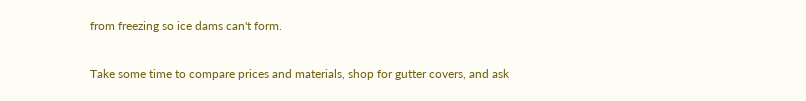from freezing so ice dams can't form.

Take some time to compare prices and materials, shop for gutter covers, and ask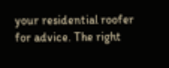your residential roofer for advice. The right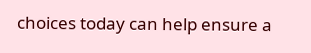choices today can help ensure a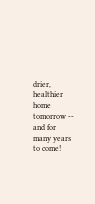drier, healthier home tomorrow -- and for many years to come!